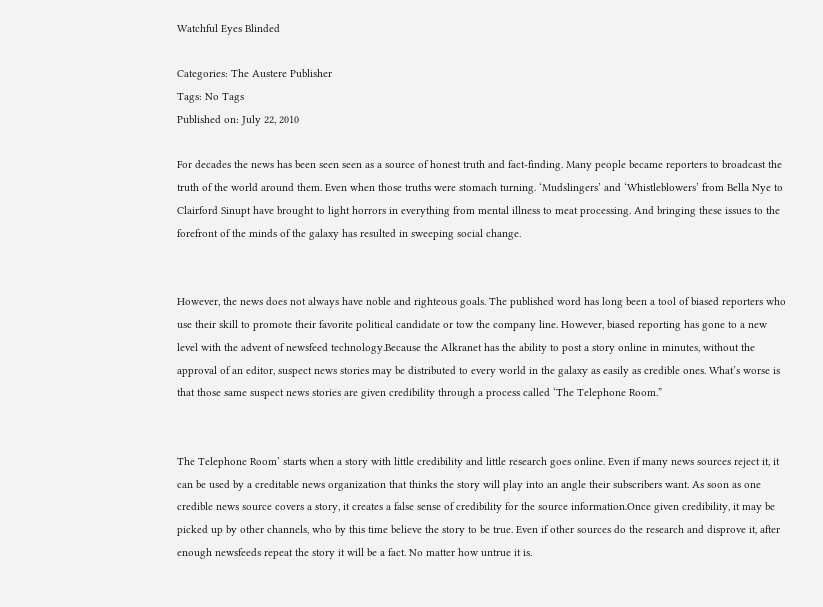Watchful Eyes Blinded

Categories: The Austere Publisher
Tags: No Tags
Published on: July 22, 2010

For decades the news has been seen seen as a source of honest truth and fact-finding. Many people became reporters to broadcast the truth of the world around them. Even when those truths were stomach turning. ‘Mudslingers’ and ‘Whistleblowers’ from Bella Nye to Clairford Sinupt have brought to light horrors in everything from mental illness to meat processing. And bringing these issues to the forefront of the minds of the galaxy has resulted in sweeping social change.


However, the news does not always have noble and righteous goals. The published word has long been a tool of biased reporters who use their skill to promote their favorite political candidate or tow the company line. However, biased reporting has gone to a new level with the advent of newsfeed technology.Because the Alkranet has the ability to post a story online in minutes, without the approval of an editor, suspect news stories may be distributed to every world in the galaxy as easily as credible ones. What’s worse is that those same suspect news stories are given credibility through a process called ‘The Telephone Room.”


The Telephone Room’ starts when a story with little credibility and little research goes online. Even if many news sources reject it, it can be used by a creditable news organization that thinks the story will play into an angle their subscribers want. As soon as one credible news source covers a story, it creates a false sense of credibility for the source information.Once given credibility, it may be picked up by other channels, who by this time believe the story to be true. Even if other sources do the research and disprove it, after enough newsfeeds repeat the story it will be a fact. No matter how untrue it is.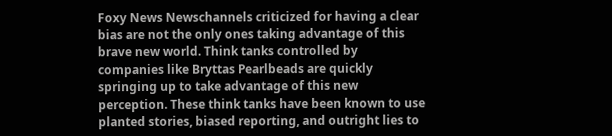Foxy News Newschannels criticized for having a clear bias are not the only ones taking advantage of this brave new world. Think tanks controlled by companies like Bryttas Pearlbeads are quickly springing up to take advantage of this new perception. These think tanks have been known to use planted stories, biased reporting, and outright lies to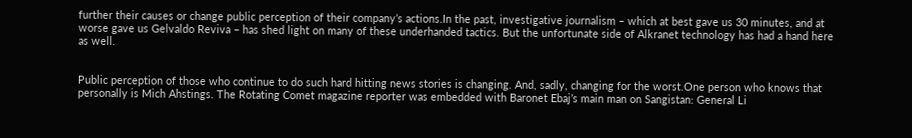further their causes or change public perception of their company’s actions.In the past, investigative journalism – which at best gave us 30 minutes, and at worse gave us Gelvaldo Reviva – has shed light on many of these underhanded tactics. But the unfortunate side of Alkranet technology has had a hand here as well.


Public perception of those who continue to do such hard hitting news stories is changing. And, sadly, changing for the worst.One person who knows that personally is Mich Ahstings. The Rotating Comet magazine reporter was embedded with Baronet Ebaj’s main man on Sangistan: General Li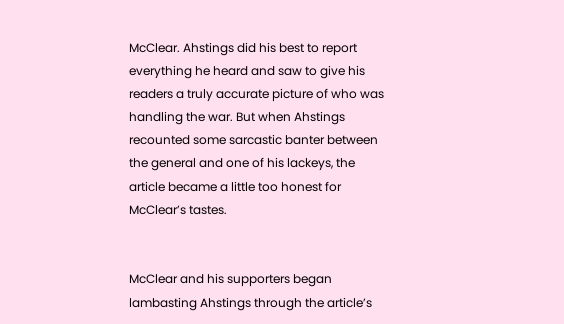McClear. Ahstings did his best to report everything he heard and saw to give his readers a truly accurate picture of who was handling the war. But when Ahstings recounted some sarcastic banter between the general and one of his lackeys, the article became a little too honest for McClear’s tastes.


McClear and his supporters began lambasting Ahstings through the article’s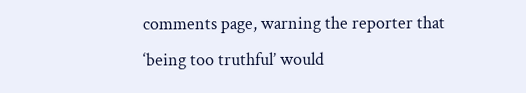comments page, warning the reporter that ‘being too truthful’ would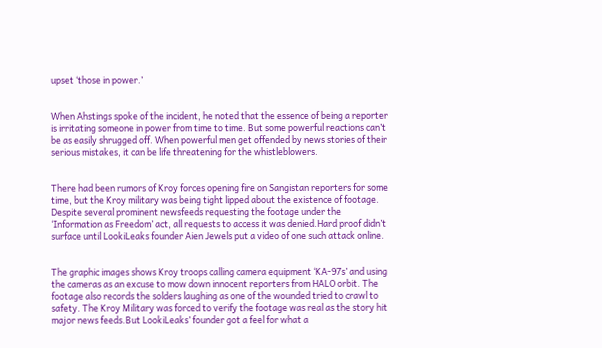upset ‘those in power.’


When Ahstings spoke of the incident, he noted that the essence of being a reporter is irritating someone in power from time to time. But some powerful reactions can’t be as easily shrugged off. When powerful men get offended by news stories of their serious mistakes, it can be life threatening for the whistleblowers.


There had been rumors of Kroy forces opening fire on Sangistan reporters for some time, but the Kroy military was being tight lipped about the existence of footage. Despite several prominent newsfeeds requesting the footage under the ‘Information as Freedom’ act, all requests to access it was denied.Hard proof didn’t surface until LookiLeaks founder Aien Jewels put a video of one such attack online.


The graphic images shows Kroy troops calling camera equipment ‘KA-97s’ and using the cameras as an excuse to mow down innocent reporters from HALO orbit. The footage also records the solders laughing as one of the wounded tried to crawl to safety. The Kroy Military was forced to verify the footage was real as the story hit major news feeds.But LookiLeaks’ founder got a feel for what a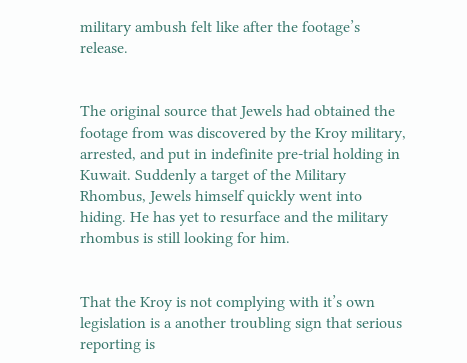military ambush felt like after the footage’s release.


The original source that Jewels had obtained the footage from was discovered by the Kroy military, arrested, and put in indefinite pre-trial holding in Kuwait. Suddenly a target of the Military Rhombus, Jewels himself quickly went into hiding. He has yet to resurface and the military rhombus is still looking for him.


That the Kroy is not complying with it’s own legislation is a another troubling sign that serious reporting is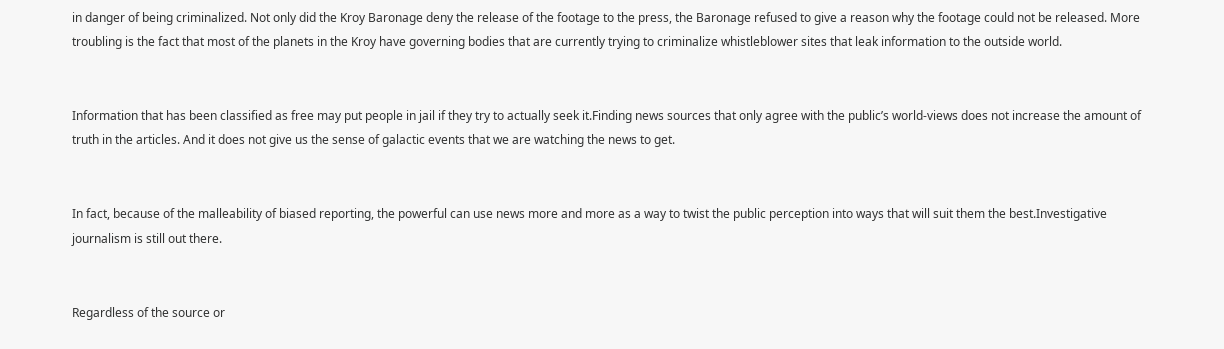in danger of being criminalized. Not only did the Kroy Baronage deny the release of the footage to the press, the Baronage refused to give a reason why the footage could not be released. More troubling is the fact that most of the planets in the Kroy have governing bodies that are currently trying to criminalize whistleblower sites that leak information to the outside world.


Information that has been classified as free may put people in jail if they try to actually seek it.Finding news sources that only agree with the public’s world-views does not increase the amount of truth in the articles. And it does not give us the sense of galactic events that we are watching the news to get.


In fact, because of the malleability of biased reporting, the powerful can use news more and more as a way to twist the public perception into ways that will suit them the best.Investigative journalism is still out there.


Regardless of the source or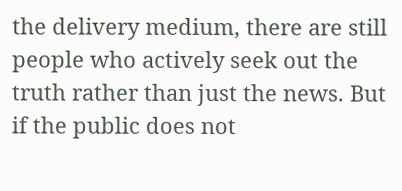the delivery medium, there are still people who actively seek out the truth rather than just the news. But if the public does not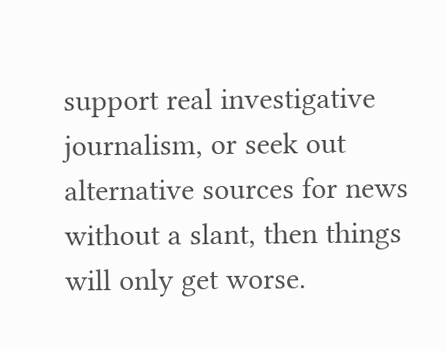support real investigative journalism, or seek out alternative sources for news without a slant, then things will only get worse.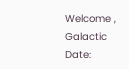Welcome , Galactic Date: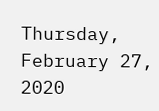Thursday, February 27, 2020